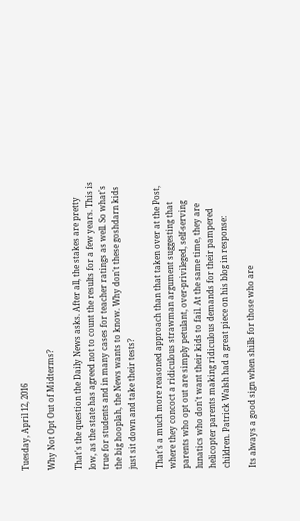Tuesday, April 12, 2016

Why Not Opt Out of Midterms?

That's the question the Daily News asks. After all, the stakes are pretty low, as the state has agreed not to count the results for a few years. This is true for students and in many cases for teacher ratings as well. So what's the big hooplah, the News wants to know. Why don't these goshdarn kids just sit down and take their tests?

That's a much more reasoned approach than that taken over at the Post, where they concoct a ridiculous strawman argument suggesting that parents who opt out are simply petulant, over-privileged, self-serving lunatics who don't want their kids to fail. At the same time, they are helicopter parents making ridiculous demands for their pampered children. Patrick Walsh had a great piece on his blog in response:

Its always a good sign when shills for those who are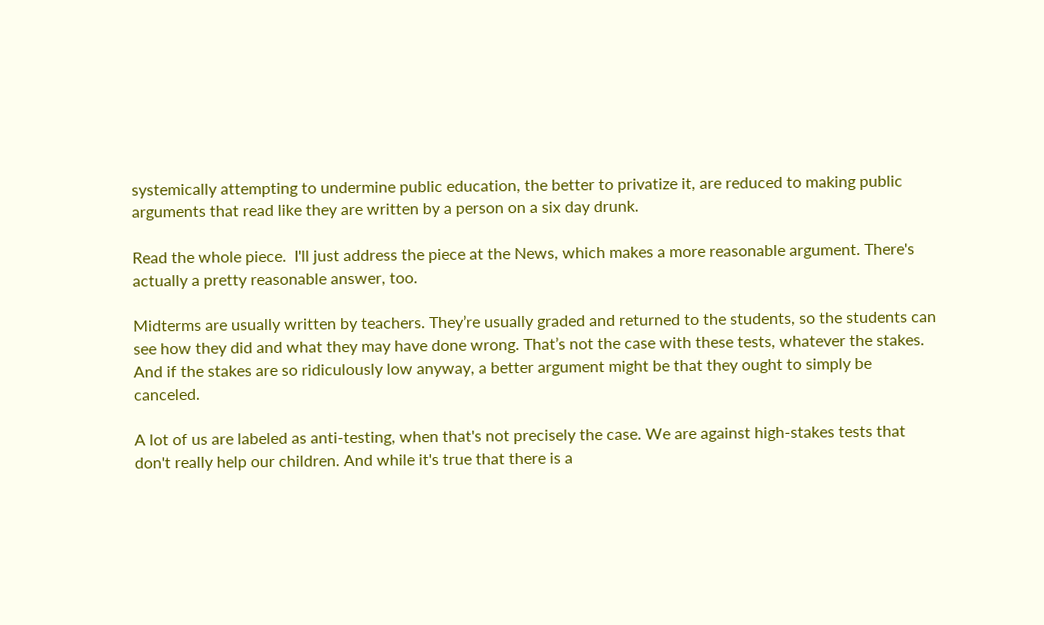systemically attempting to undermine public education, the better to privatize it, are reduced to making public arguments that read like they are written by a person on a six day drunk.

Read the whole piece.  I'll just address the piece at the News, which makes a more reasonable argument. There's actually a pretty reasonable answer, too.

Midterms are usually written by teachers. They’re usually graded and returned to the students, so the students can see how they did and what they may have done wrong. That’s not the case with these tests, whatever the stakes. And if the stakes are so ridiculously low anyway, a better argument might be that they ought to simply be canceled.

A lot of us are labeled as anti-testing, when that's not precisely the case. We are against high-stakes tests that don't really help our children. And while it's true that there is a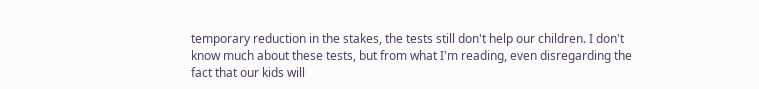temporary reduction in the stakes, the tests still don't help our children. I don't know much about these tests, but from what I'm reading, even disregarding the fact that our kids will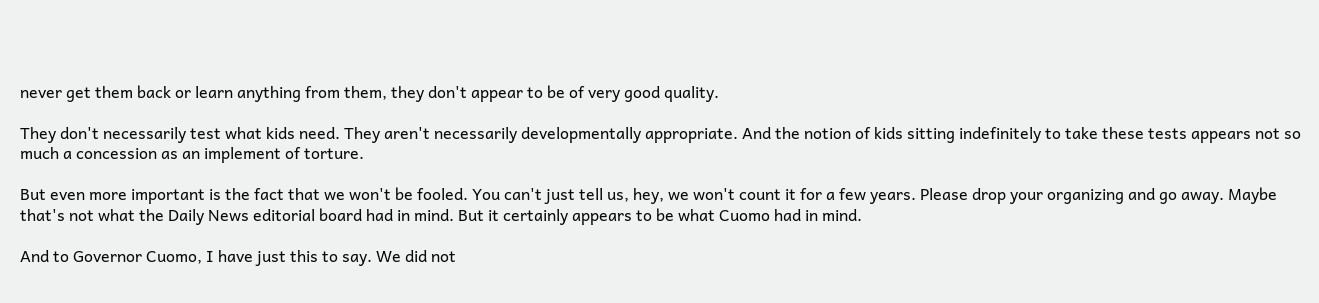never get them back or learn anything from them, they don't appear to be of very good quality.

They don't necessarily test what kids need. They aren't necessarily developmentally appropriate. And the notion of kids sitting indefinitely to take these tests appears not so much a concession as an implement of torture.

But even more important is the fact that we won't be fooled. You can't just tell us, hey, we won't count it for a few years. Please drop your organizing and go away. Maybe that's not what the Daily News editorial board had in mind. But it certainly appears to be what Cuomo had in mind.

And to Governor Cuomo, I have just this to say. We did not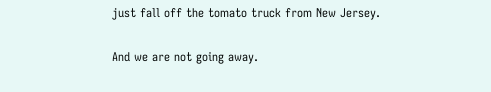just fall off the tomato truck from New Jersey.

And we are not going away.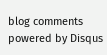blog comments powered by Disqus